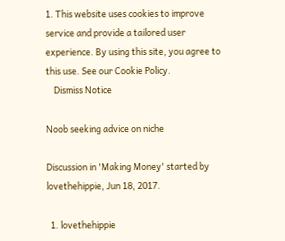1. This website uses cookies to improve service and provide a tailored user experience. By using this site, you agree to this use. See our Cookie Policy.
    Dismiss Notice

Noob seeking advice on niche

Discussion in 'Making Money' started by lovethehippie, Jun 18, 2017.

  1. lovethehippie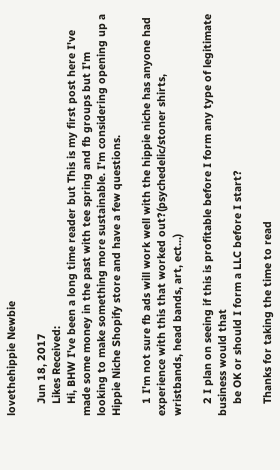lovethehippie Newbie

    Jun 18, 2017
    Likes Received:
    Hi, BHW I've been a long time reader but This is my first post here I've made some money in the past with tee spring and fb groups but I'm looking to make something more sustainable. I'm considering opening up a Hippie Niche Shopify store and have a few questions.

    1 I'm not sure fb ads will work well with the hippie niche has anyone had experience with this that worked out?(psychedelic/stoner shirts, wristbands, head bands, art, ect...)

    2 I plan on seeing if this is profitable before I form any type of legitimate business would that
    be OK or should I form a LLC before I start?

    Thanks for taking the time to read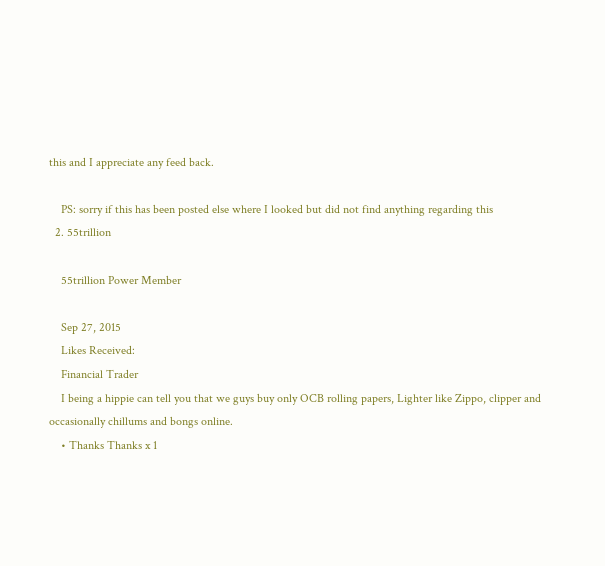this and I appreciate any feed back.

    PS: sorry if this has been posted else where I looked but did not find anything regarding this
  2. 55trillion

    55trillion Power Member

    Sep 27, 2015
    Likes Received:
    Financial Trader
    I being a hippie can tell you that we guys buy only OCB rolling papers, Lighter like Zippo, clipper and occasionally chillums and bongs online.
    • Thanks Thanks x 1